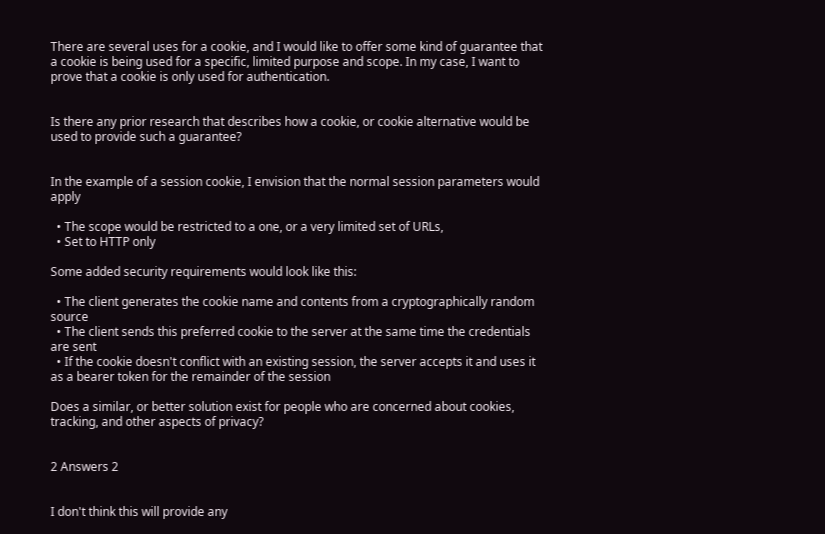There are several uses for a cookie, and I would like to offer some kind of guarantee that a cookie is being used for a specific, limited purpose and scope. In my case, I want to prove that a cookie is only used for authentication.


Is there any prior research that describes how a cookie, or cookie alternative would be used to provide such a guarantee?


In the example of a session cookie, I envision that the normal session parameters would apply

  • The scope would be restricted to a one, or a very limited set of URLs,
  • Set to HTTP only

Some added security requirements would look like this:

  • The client generates the cookie name and contents from a cryptographically random source
  • The client sends this preferred cookie to the server at the same time the credentials are sent
  • If the cookie doesn't conflict with an existing session, the server accepts it and uses it as a bearer token for the remainder of the session

Does a similar, or better solution exist for people who are concerned about cookies, tracking, and other aspects of privacy?


2 Answers 2


I don't think this will provide any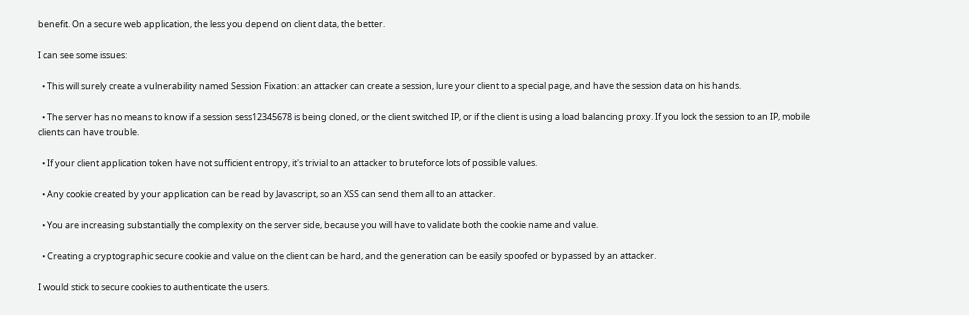benefit. On a secure web application, the less you depend on client data, the better.

I can see some issues:

  • This will surely create a vulnerability named Session Fixation: an attacker can create a session, lure your client to a special page, and have the session data on his hands.

  • The server has no means to know if a session sess12345678 is being cloned, or the client switched IP, or if the client is using a load balancing proxy. If you lock the session to an IP, mobile clients can have trouble.

  • If your client application token have not sufficient entropy, it's trivial to an attacker to bruteforce lots of possible values.

  • Any cookie created by your application can be read by Javascript, so an XSS can send them all to an attacker.

  • You are increasing substantially the complexity on the server side, because you will have to validate both the cookie name and value.

  • Creating a cryptographic secure cookie and value on the client can be hard, and the generation can be easily spoofed or bypassed by an attacker.

I would stick to secure cookies to authenticate the users.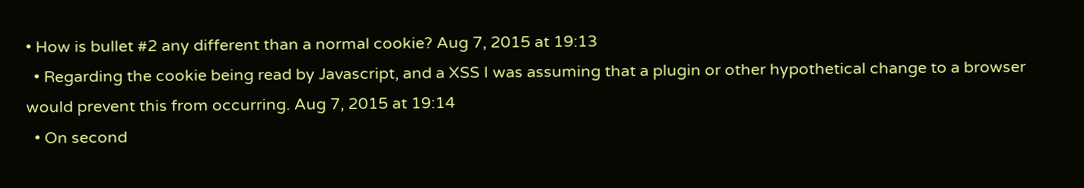• How is bullet #2 any different than a normal cookie? Aug 7, 2015 at 19:13
  • Regarding the cookie being read by Javascript, and a XSS I was assuming that a plugin or other hypothetical change to a browser would prevent this from occurring. Aug 7, 2015 at 19:14
  • On second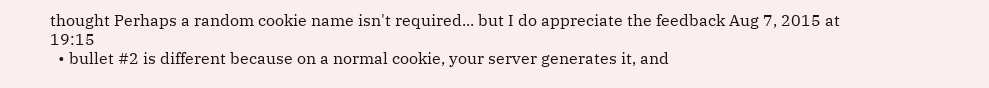thought Perhaps a random cookie name isn't required... but I do appreciate the feedback Aug 7, 2015 at 19:15
  • bullet #2 is different because on a normal cookie, your server generates it, and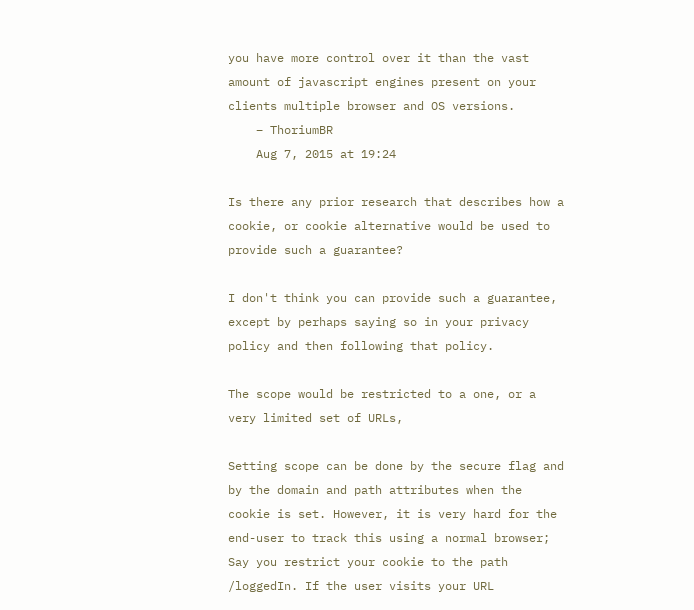you have more control over it than the vast amount of javascript engines present on your clients multiple browser and OS versions.
    – ThoriumBR
    Aug 7, 2015 at 19:24

Is there any prior research that describes how a cookie, or cookie alternative would be used to provide such a guarantee?

I don't think you can provide such a guarantee, except by perhaps saying so in your privacy policy and then following that policy.

The scope would be restricted to a one, or a very limited set of URLs,

Setting scope can be done by the secure flag and by the domain and path attributes when the cookie is set. However, it is very hard for the end-user to track this using a normal browser; Say you restrict your cookie to the path /loggedIn. If the user visits your URL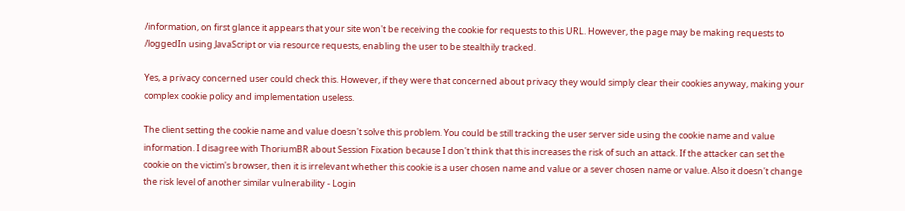/information, on first glance it appears that your site won't be receiving the cookie for requests to this URL. However, the page may be making requests to /loggedIn using JavaScript or via resource requests, enabling the user to be stealthily tracked.

Yes, a privacy concerned user could check this. However, if they were that concerned about privacy they would simply clear their cookies anyway, making your complex cookie policy and implementation useless.

The client setting the cookie name and value doesn't solve this problem. You could be still tracking the user server side using the cookie name and value information. I disagree with ThoriumBR about Session Fixation because I don't think that this increases the risk of such an attack. If the attacker can set the cookie on the victim's browser, then it is irrelevant whether this cookie is a user chosen name and value or a sever chosen name or value. Also it doesn't change the risk level of another similar vulnerability - Login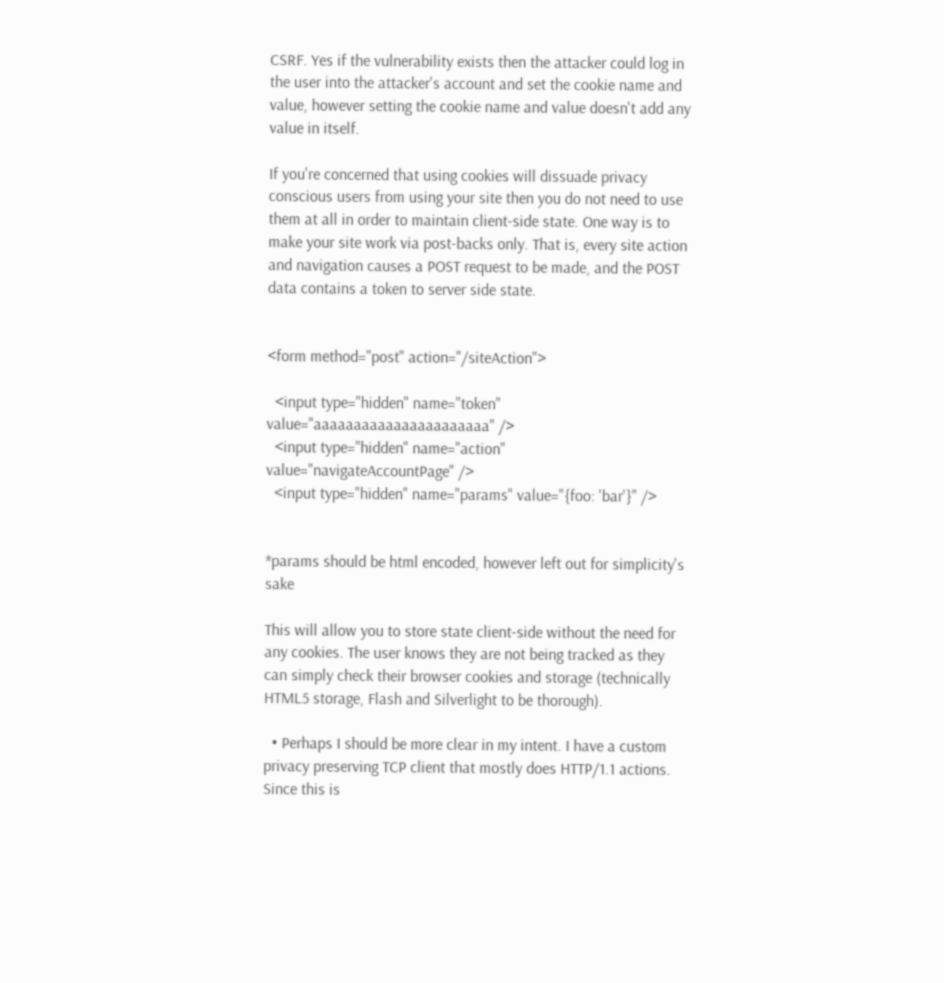CSRF. Yes if the vulnerability exists then the attacker could log in the user into the attacker's account and set the cookie name and value, however setting the cookie name and value doesn't add any value in itself.

If you're concerned that using cookies will dissuade privacy conscious users from using your site then you do not need to use them at all in order to maintain client-side state. One way is to make your site work via post-backs only. That is, every site action and navigation causes a POST request to be made, and the POST data contains a token to server side state.


<form method="post" action="/siteAction">

  <input type="hidden" name="token" value="aaaaaaaaaaaaaaaaaaaaaa" />
  <input type="hidden" name="action" value="navigateAccountPage" />
  <input type="hidden" name="params" value="{foo: 'bar'}" />


*params should be html encoded, however left out for simplicity's sake

This will allow you to store state client-side without the need for any cookies. The user knows they are not being tracked as they can simply check their browser cookies and storage (technically HTML5 storage, Flash and Silverlight to be thorough).

  • Perhaps I should be more clear in my intent. I have a custom privacy preserving TCP client that mostly does HTTP/1.1 actions. Since this is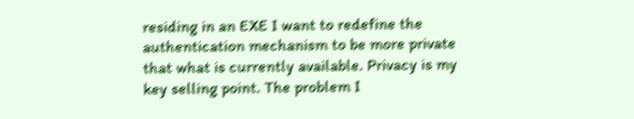residing in an EXE I want to redefine the authentication mechanism to be more private that what is currently available. Privacy is my key selling point. The problem I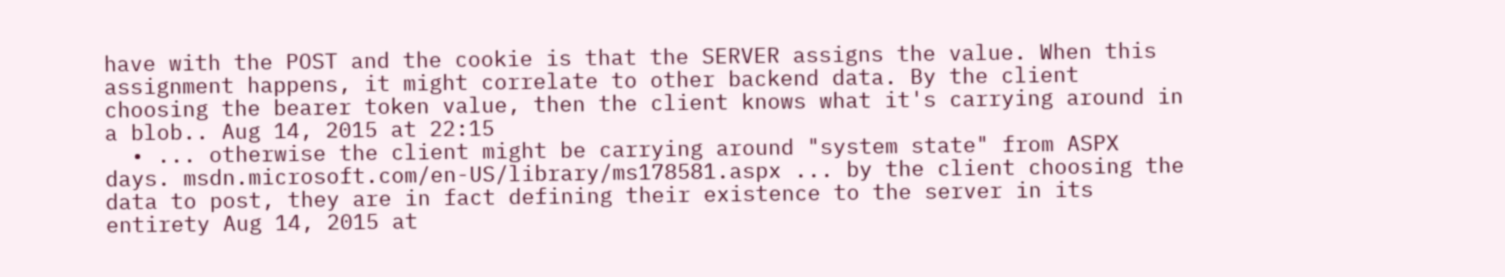have with the POST and the cookie is that the SERVER assigns the value. When this assignment happens, it might correlate to other backend data. By the client choosing the bearer token value, then the client knows what it's carrying around in a blob.. Aug 14, 2015 at 22:15
  • ... otherwise the client might be carrying around "system state" from ASPX days. msdn.microsoft.com/en-US/library/ms178581.aspx ... by the client choosing the data to post, they are in fact defining their existence to the server in its entirety Aug 14, 2015 at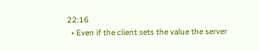22:16
  • Even if the client sets the value the server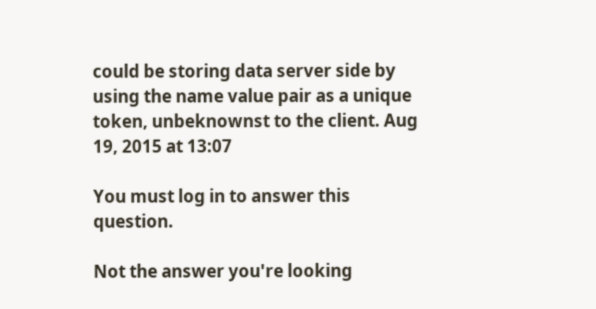could be storing data server side by using the name value pair as a unique token, unbeknownst to the client. Aug 19, 2015 at 13:07

You must log in to answer this question.

Not the answer you're looking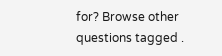for? Browse other questions tagged .